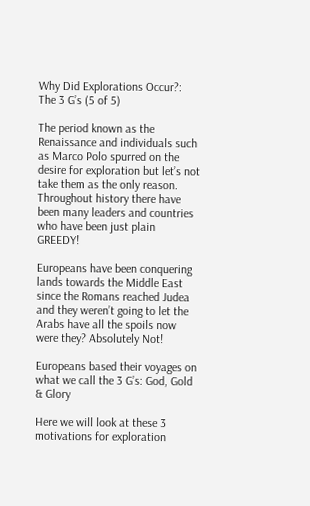Why Did Explorations Occur?: The 3 G’s (5 of 5)

The period known as the Renaissance and individuals such as Marco Polo spurred on the desire for exploration but let’s not take them as the only reason. Throughout history there have been many leaders and countries who have been just plain GREEDY!

Europeans have been conquering lands towards the Middle East since the Romans reached Judea and they weren’t going to let the Arabs have all the spoils now were they? Absolutely Not!

Europeans based their voyages on what we call the 3 G’s: God, Gold & Glory

Here we will look at these 3 motivations for exploration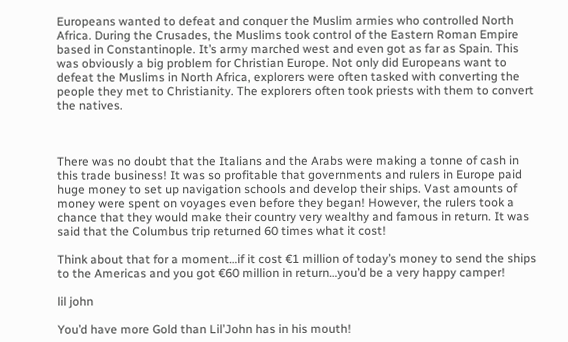Europeans wanted to defeat and conquer the Muslim armies who controlled North Africa. During the Crusades, the Muslims took control of the Eastern Roman Empire based in Constantinople. It’s army marched west and even got as far as Spain. This was obviously a big problem for Christian Europe. Not only did Europeans want to defeat the Muslims in North Africa, explorers were often tasked with converting the people they met to Christianity. The explorers often took priests with them to convert the natives.



There was no doubt that the Italians and the Arabs were making a tonne of cash in this trade business! It was so profitable that governments and rulers in Europe paid huge money to set up navigation schools and develop their ships. Vast amounts of money were spent on voyages even before they began! However, the rulers took a chance that they would make their country very wealthy and famous in return. It was said that the Columbus trip returned 60 times what it cost!

Think about that for a moment…if it cost €1 million of today’s money to send the ships to the Americas and you got €60 million in return…you’d be a very happy camper!

lil john

You’d have more Gold than Lil’John has in his mouth!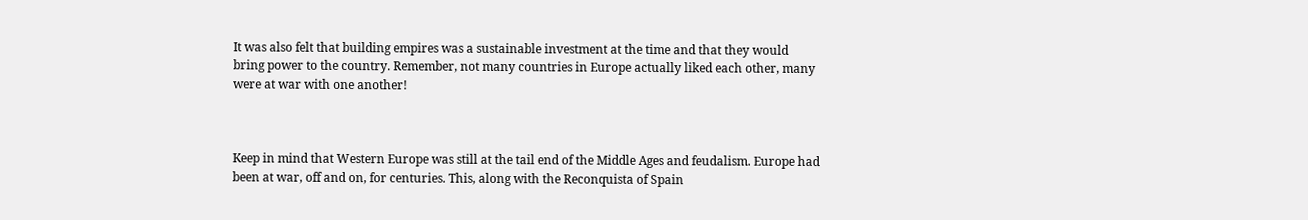It was also felt that building empires was a sustainable investment at the time and that they would bring power to the country. Remember, not many countries in Europe actually liked each other, many were at war with one another!



Keep in mind that Western Europe was still at the tail end of the Middle Ages and feudalism. Europe had been at war, off and on, for centuries. This, along with the Reconquista of Spain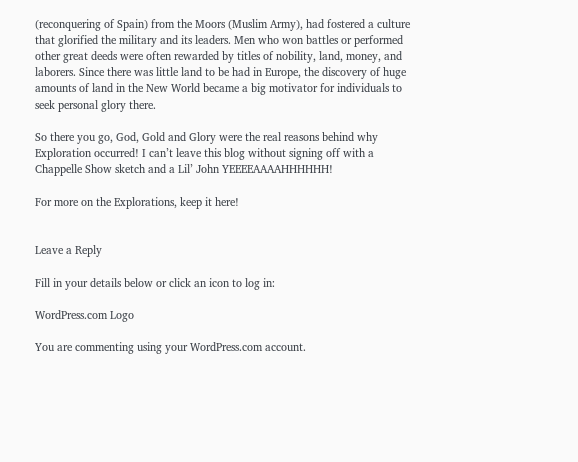(reconquering of Spain) from the Moors (Muslim Army), had fostered a culture that glorified the military and its leaders. Men who won battles or performed other great deeds were often rewarded by titles of nobility, land, money, and laborers. Since there was little land to be had in Europe, the discovery of huge amounts of land in the New World became a big motivator for individuals to seek personal glory there.

So there you go, God, Gold and Glory were the real reasons behind why Exploration occurred! I can’t leave this blog without signing off with a Chappelle Show sketch and a Lil’ John YEEEEAAAAHHHHHH!

For more on the Explorations, keep it here!


Leave a Reply

Fill in your details below or click an icon to log in:

WordPress.com Logo

You are commenting using your WordPress.com account.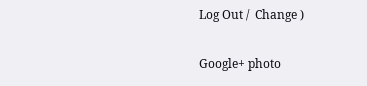Log Out /  Change )

Google+ photo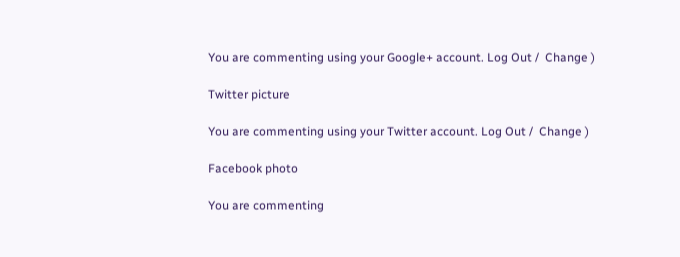You are commenting using your Google+ account. Log Out /  Change )

Twitter picture

You are commenting using your Twitter account. Log Out /  Change )

Facebook photo

You are commenting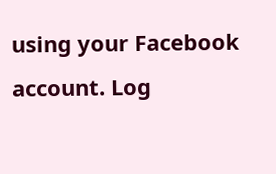using your Facebook account. Log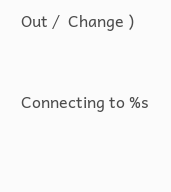Out /  Change )


Connecting to %s